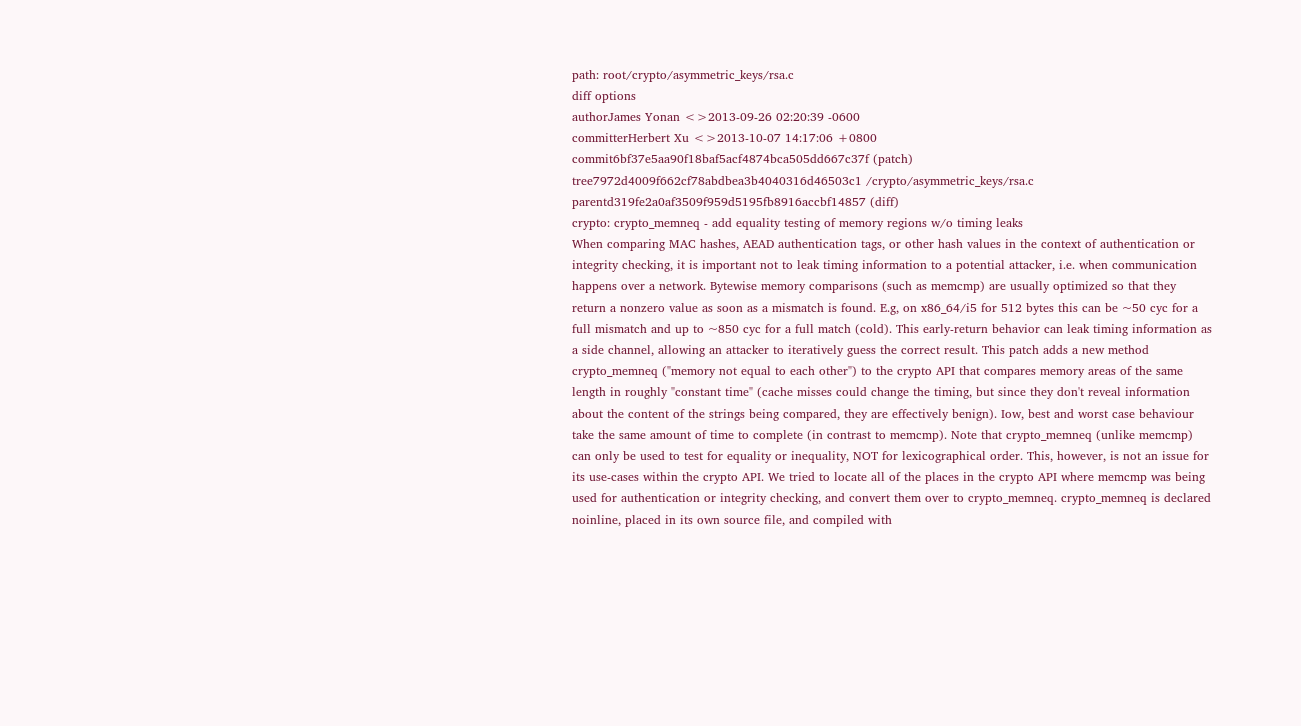path: root/crypto/asymmetric_keys/rsa.c
diff options
authorJames Yonan <>2013-09-26 02:20:39 -0600
committerHerbert Xu <>2013-10-07 14:17:06 +0800
commit6bf37e5aa90f18baf5acf4874bca505dd667c37f (patch)
tree7972d4009f662cf78abdbea3b4040316d46503c1 /crypto/asymmetric_keys/rsa.c
parentd319fe2a0af3509f959d5195fb8916accbf14857 (diff)
crypto: crypto_memneq - add equality testing of memory regions w/o timing leaks
When comparing MAC hashes, AEAD authentication tags, or other hash values in the context of authentication or integrity checking, it is important not to leak timing information to a potential attacker, i.e. when communication happens over a network. Bytewise memory comparisons (such as memcmp) are usually optimized so that they return a nonzero value as soon as a mismatch is found. E.g, on x86_64/i5 for 512 bytes this can be ~50 cyc for a full mismatch and up to ~850 cyc for a full match (cold). This early-return behavior can leak timing information as a side channel, allowing an attacker to iteratively guess the correct result. This patch adds a new method crypto_memneq ("memory not equal to each other") to the crypto API that compares memory areas of the same length in roughly "constant time" (cache misses could change the timing, but since they don't reveal information about the content of the strings being compared, they are effectively benign). Iow, best and worst case behaviour take the same amount of time to complete (in contrast to memcmp). Note that crypto_memneq (unlike memcmp) can only be used to test for equality or inequality, NOT for lexicographical order. This, however, is not an issue for its use-cases within the crypto API. We tried to locate all of the places in the crypto API where memcmp was being used for authentication or integrity checking, and convert them over to crypto_memneq. crypto_memneq is declared noinline, placed in its own source file, and compiled with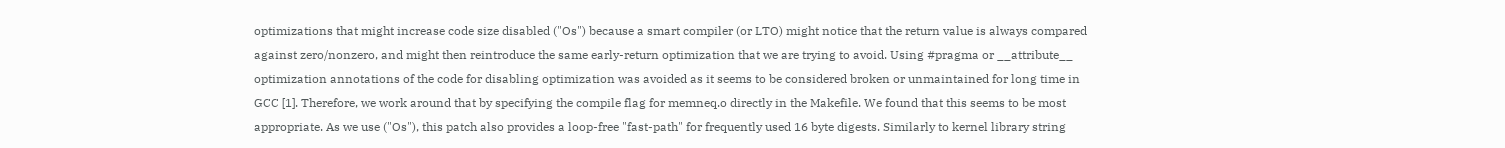optimizations that might increase code size disabled ("Os") because a smart compiler (or LTO) might notice that the return value is always compared against zero/nonzero, and might then reintroduce the same early-return optimization that we are trying to avoid. Using #pragma or __attribute__ optimization annotations of the code for disabling optimization was avoided as it seems to be considered broken or unmaintained for long time in GCC [1]. Therefore, we work around that by specifying the compile flag for memneq.o directly in the Makefile. We found that this seems to be most appropriate. As we use ("Os"), this patch also provides a loop-free "fast-path" for frequently used 16 byte digests. Similarly to kernel library string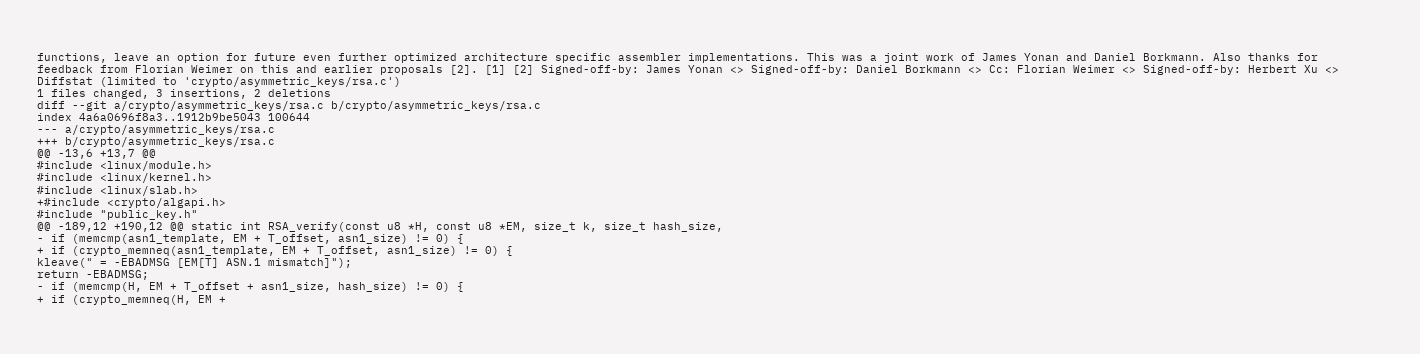functions, leave an option for future even further optimized architecture specific assembler implementations. This was a joint work of James Yonan and Daniel Borkmann. Also thanks for feedback from Florian Weimer on this and earlier proposals [2]. [1] [2] Signed-off-by: James Yonan <> Signed-off-by: Daniel Borkmann <> Cc: Florian Weimer <> Signed-off-by: Herbert Xu <>
Diffstat (limited to 'crypto/asymmetric_keys/rsa.c')
1 files changed, 3 insertions, 2 deletions
diff --git a/crypto/asymmetric_keys/rsa.c b/crypto/asymmetric_keys/rsa.c
index 4a6a0696f8a3..1912b9be5043 100644
--- a/crypto/asymmetric_keys/rsa.c
+++ b/crypto/asymmetric_keys/rsa.c
@@ -13,6 +13,7 @@
#include <linux/module.h>
#include <linux/kernel.h>
#include <linux/slab.h>
+#include <crypto/algapi.h>
#include "public_key.h"
@@ -189,12 +190,12 @@ static int RSA_verify(const u8 *H, const u8 *EM, size_t k, size_t hash_size,
- if (memcmp(asn1_template, EM + T_offset, asn1_size) != 0) {
+ if (crypto_memneq(asn1_template, EM + T_offset, asn1_size) != 0) {
kleave(" = -EBADMSG [EM[T] ASN.1 mismatch]");
return -EBADMSG;
- if (memcmp(H, EM + T_offset + asn1_size, hash_size) != 0) {
+ if (crypto_memneq(H, EM +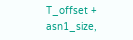T_offset + asn1_size,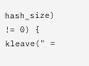hash_size) != 0) {
kleave(" =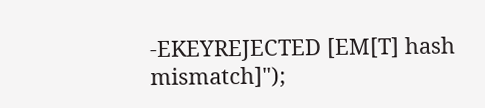-EKEYREJECTED [EM[T] hash mismatch]");